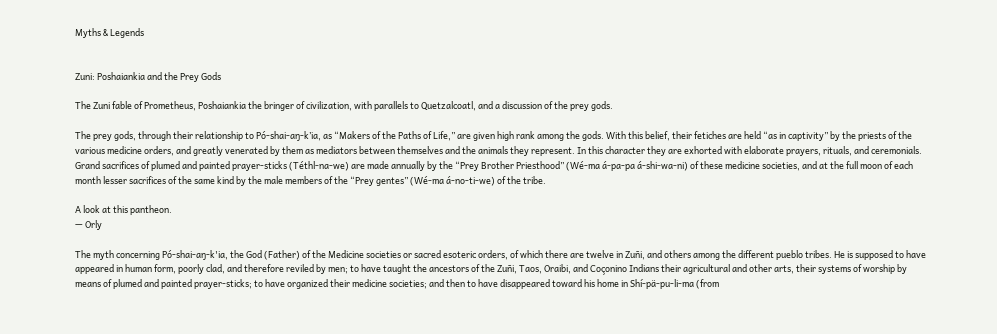Myths & Legends


Zuni: Poshaiankia and the Prey Gods

The Zuni fable of Prometheus, Poshaiankia the bringer of civilization, with parallels to Quetzalcoatl, and a discussion of the prey gods.

The prey gods, through their relationship to Pó-shai-aŋ-k’ia, as “Makers of the Paths of Life,” are given high rank among the gods. With this belief, their fetiches are held “as in captivity” by the priests of the various medicine orders, and greatly venerated by them as mediators between themselves and the animals they represent. In this character they are exhorted with elaborate prayers, rituals, and ceremonials. Grand sacrifices of plumed and painted prayer-sticks (Téthl-na-we) are made annually by the “Prey Brother Priesthood” (Wé-ma á-pa-pa á-shi-wa-ni) of these medicine societies, and at the full moon of each month lesser sacrifices of the same kind by the male members of the “Prey gentes” (Wé-ma á-no-ti-we) of the tribe.

A look at this pantheon.
— Orly

The myth concerning Pó-shai-aŋ-k'ia, the God (Father) of the Medicine societies or sacred esoteric orders, of which there are twelve in Zuñi, and others among the different pueblo tribes. He is supposed to have appeared in human form, poorly clad, and therefore reviled by men; to have taught the ancestors of the Zuñi, Taos, Oraibi, and Coçonino Indians their agricultural and other arts, their systems of worship by means of plumed and painted prayer-sticks; to have organized their medicine societies; and then to have disappeared toward his home in Shí-pä-pu-li-ma (from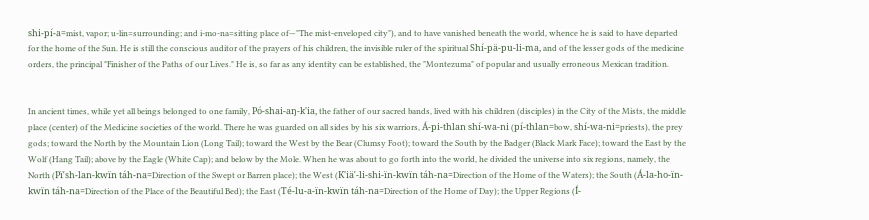shi-pí-a=mist, vapor; u-lin=surrounding; and i-mo-na=sitting place of—"The mist-enveloped city"), and to have vanished beneath the world, whence he is said to have departed for the home of the Sun. He is still the conscious auditor of the prayers of his children, the invisible ruler of the spiritual Shí-pä-pu-li-ma, and of the lesser gods of the medicine orders, the principal "Finisher of the Paths of our Lives." He is, so far as any identity can be established, the "Montezuma" of popular and usually erroneous Mexican tradition.


In ancient times, while yet all beings belonged to one family, Pó-shai-aŋ-k'ia, the father of our sacred bands, lived with his children (disciples) in the City of the Mists, the middle place (center) of the Medicine societies of the world. There he was guarded on all sides by his six warriors, Á-pi-thlan shí-wa-ni (pí-thlan=bow, shí-wa-ni=priests), the prey gods; toward the North by the Mountain Lion (Long Tail); toward the West by the Bear (Clumsy Foot); toward the South by the Badger (Black Mark Face); toward the East by the Wolf (Hang Tail); above by the Eagle (White Cap); and below by the Mole. When he was about to go forth into the world, he divided the universe into six regions, namely, the North (Pï′sh-lan-kwïn táh-na=Direction of the Swept or Barren place); the West (K'iä′-li-shi-ïn-kwïn táh-na=Direction of the Home of the Waters); the South (Á-la-ho-ïn-kwïn táh-na=Direction of the Place of the Beautiful Bed); the East (Té-lu-a-ïn-kwïn táh-na=Direction of the Home of Day); the Upper Regions (Í-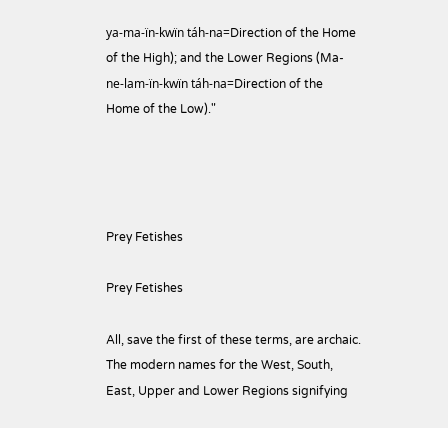ya-ma-ïn-kwïn táh-na=Direction of the Home of the High); and the Lower Regions (Ma-ne-lam-ïn-kwïn táh-na=Direction of the Home of the Low)."




Prey Fetishes

Prey Fetishes

All, save the first of these terms, are archaic. The modern names for the West, South, East, Upper and Lower Regions signifying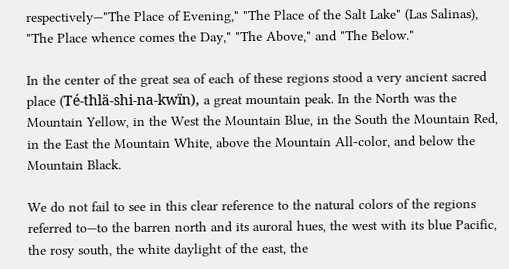respectively—"The Place of Evening," "The Place of the Salt Lake" (Las Salinas), "The Place whence comes the Day," "The Above," and "The Below."

In the center of the great sea of each of these regions stood a very ancient sacred place (Té-thlä-shi-na-kwïn), a great mountain peak. In the North was the Mountain Yellow, in the West the Mountain Blue, in the South the Mountain Red, in the East the Mountain White, above the Mountain All-color, and below the Mountain Black.

We do not fail to see in this clear reference to the natural colors of the regions referred to—to the barren north and its auroral hues, the west with its blue Pacific, the rosy south, the white daylight of the east, the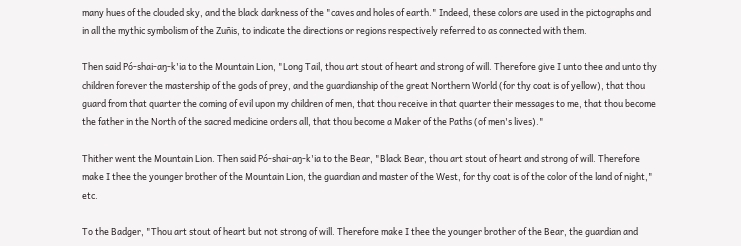many hues of the clouded sky, and the black darkness of the "caves and holes of earth." Indeed, these colors are used in the pictographs and in all the mythic symbolism of the Zuñis, to indicate the directions or regions respectively referred to as connected with them.

Then said Pó-shai-aŋ-k'ia to the Mountain Lion, "Long Tail, thou art stout of heart and strong of will. Therefore give I unto thee and unto thy children forever the mastership of the gods of prey, and the guardianship of the great Northern World (for thy coat is of yellow), that thou guard from that quarter the coming of evil upon my children of men, that thou receive in that quarter their messages to me, that thou become the father in the North of the sacred medicine orders all, that thou become a Maker of the Paths (of men's lives)."

Thither went the Mountain Lion. Then said Pó-shai-aŋ-k'ia to the Bear, "Black Bear, thou art stout of heart and strong of will. Therefore make I thee the younger brother of the Mountain Lion, the guardian and master of the West, for thy coat is of the color of the land of night," etc.

To the Badger, "Thou art stout of heart but not strong of will. Therefore make I thee the younger brother of the Bear, the guardian and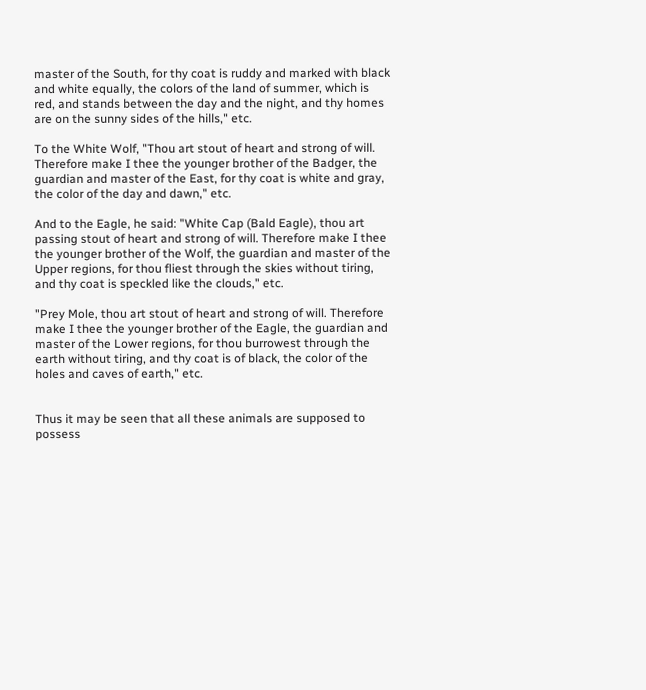master of the South, for thy coat is ruddy and marked with black and white equally, the colors of the land of summer, which is red, and stands between the day and the night, and thy homes are on the sunny sides of the hills," etc.

To the White Wolf, "Thou art stout of heart and strong of will. Therefore make I thee the younger brother of the Badger, the guardian and master of the East, for thy coat is white and gray, the color of the day and dawn," etc.

And to the Eagle, he said: "White Cap (Bald Eagle), thou art passing stout of heart and strong of will. Therefore make I thee the younger brother of the Wolf, the guardian and master of the Upper regions, for thou fliest through the skies without tiring, and thy coat is speckled like the clouds," etc.

"Prey Mole, thou art stout of heart and strong of will. Therefore make I thee the younger brother of the Eagle, the guardian and master of the Lower regions, for thou burrowest through the earth without tiring, and thy coat is of black, the color of the holes and caves of earth," etc.


Thus it may be seen that all these animals are supposed to possess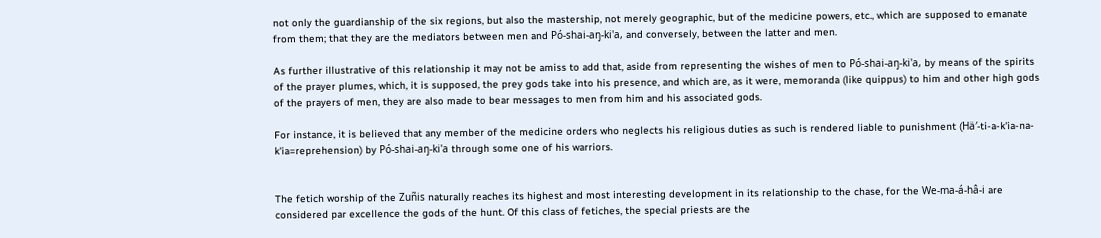not only the guardianship of the six regions, but also the mastership, not merely geographic, but of the medicine powers, etc., which are supposed to emanate from them; that they are the mediators between men and Pó-shai-aŋ-ki'a, and conversely, between the latter and men.

As further illustrative of this relationship it may not be amiss to add that, aside from representing the wishes of men to Pó-shai-aŋ-ki'a, by means of the spirits of the prayer plumes, which, it is supposed, the prey gods take into his presence, and which are, as it were, memoranda (like quippus) to him and other high gods of the prayers of men, they are also made to bear messages to men from him and his associated gods.

For instance, it is believed that any member of the medicine orders who neglects his religious duties as such is rendered liable to punishment (Hä′-ti-a-k'ia-na-k'ia=reprehension) by Pó-shai-aŋ-ki'a through some one of his warriors.


The fetich worship of the Zuñis naturally reaches its highest and most interesting development in its relationship to the chase, for the We-ma-á-hâ-i are considered par excellence the gods of the hunt. Of this class of fetiches, the special priests are the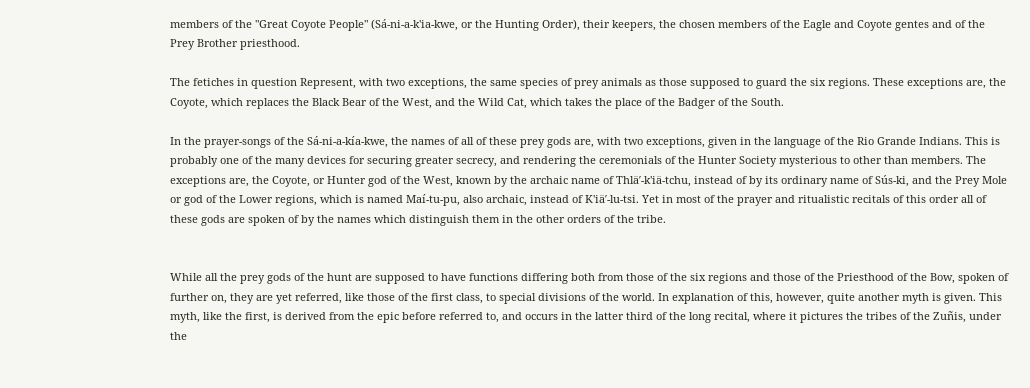members of the "Great Coyote People" (Sá-ni-a-k'ia-kwe, or the Hunting Order), their keepers, the chosen members of the Eagle and Coyote gentes and of the Prey Brother priesthood.

The fetiches in question Represent, with two exceptions, the same species of prey animals as those supposed to guard the six regions. These exceptions are, the Coyote, which replaces the Black Bear of the West, and the Wild Cat, which takes the place of the Badger of the South.

In the prayer-songs of the Sá-ni-a-kía-kwe, the names of all of these prey gods are, with two exceptions, given in the language of the Rio Grande Indians. This is probably one of the many devices for securing greater secrecy, and rendering the ceremonials of the Hunter Society mysterious to other than members. The exceptions are, the Coyote, or Hunter god of the West, known by the archaic name of Thlä′-k'iä-tchu, instead of by its ordinary name of Sús-ki, and the Prey Mole or god of the Lower regions, which is named Maí-tu-pu, also archaic, instead of K'iä′-lu-tsi. Yet in most of the prayer and ritualistic recitals of this order all of these gods are spoken of by the names which distinguish them in the other orders of the tribe.


While all the prey gods of the hunt are supposed to have functions differing both from those of the six regions and those of the Priesthood of the Bow, spoken of further on, they are yet referred, like those of the first class, to special divisions of the world. In explanation of this, however, quite another myth is given. This myth, like the first, is derived from the epic before referred to, and occurs in the latter third of the long recital, where it pictures the tribes of the Zuñis, under the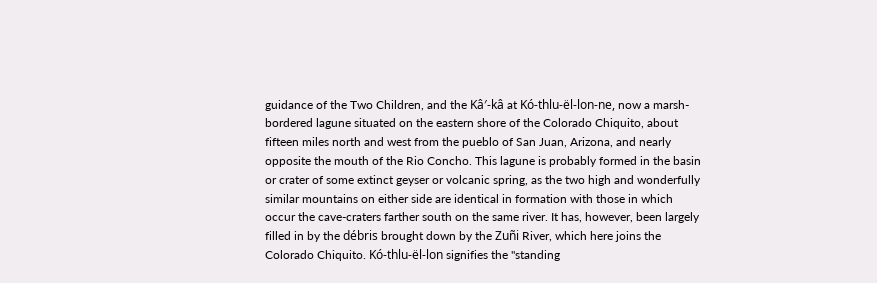guidance of the Two Children, and the Kâ′-kâ at Kó-thlu-ël-lon-ne, now a marsh-bordered lagune situated on the eastern shore of the Colorado Chiquito, about fifteen miles north and west from the pueblo of San Juan, Arizona, and nearly opposite the mouth of the Rio Concho. This lagune is probably formed in the basin or crater of some extinct geyser or volcanic spring, as the two high and wonderfully similar mountains on either side are identical in formation with those in which occur the cave-craters farther south on the same river. It has, however, been largely filled in by the débris brought down by the Zuñi River, which here joins the Colorado Chiquito. Kó-thlu-ël-lon signifies the "standing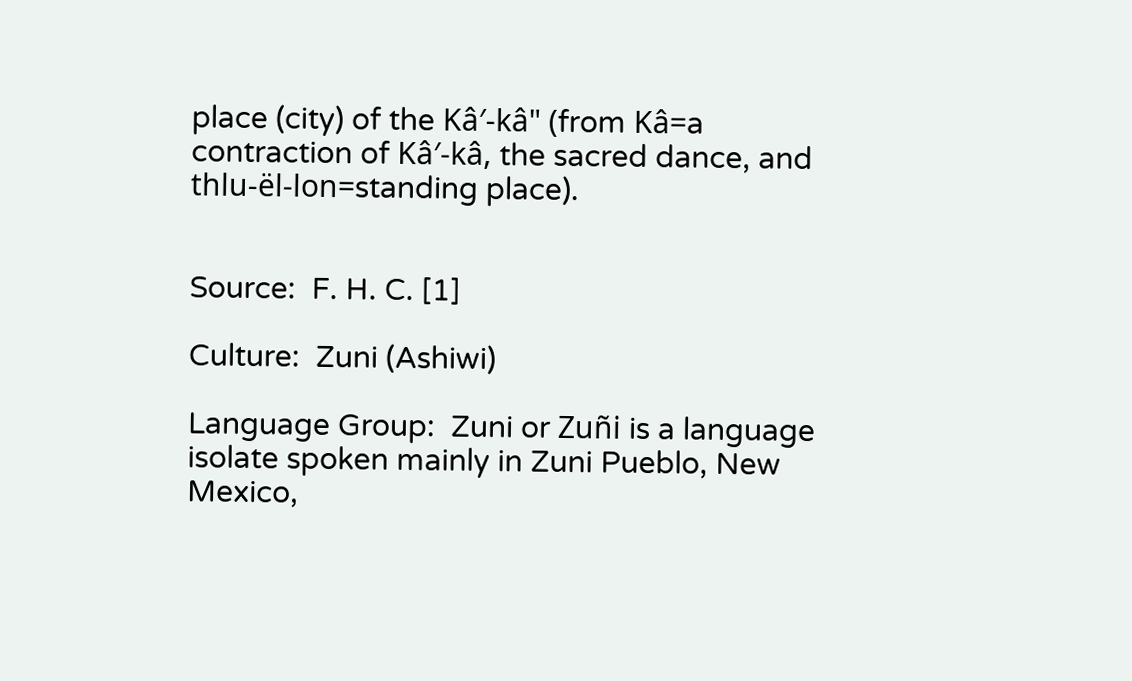place (city) of the Kâ′-kâ" (from Kâ=a contraction of Kâ′-kâ, the sacred dance, and thlu-ël-lon=standing place).


Source:  F. H. C. [1]

Culture:  Zuni (Ashiwi)

Language Group:  Zuni or Zuñi is a language isolate spoken mainly in Zuni Pueblo, New Mexico,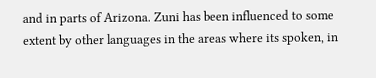and in parts of Arizona. Zuni has been influenced to some extent by other languages in the areas where its spoken, in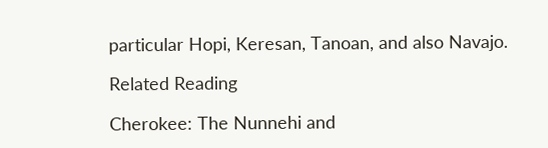particular Hopi, Keresan, Tanoan, and also Navajo.

Related Reading

Cherokee: The Nunnehi and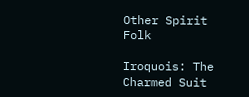Other Spirit Folk

Iroquois: The Charmed Suit